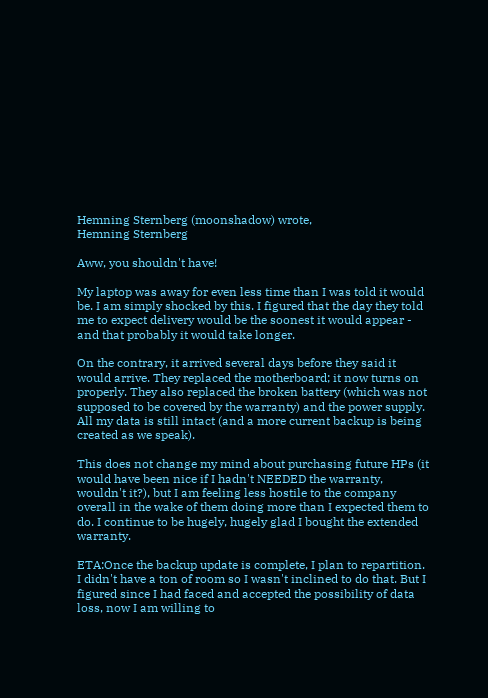Hemning Sternberg (moonshadow) wrote,
Hemning Sternberg

Aww, you shouldn't have!

My laptop was away for even less time than I was told it would be. I am simply shocked by this. I figured that the day they told me to expect delivery would be the soonest it would appear - and that probably it would take longer.

On the contrary, it arrived several days before they said it would arrive. They replaced the motherboard; it now turns on properly. They also replaced the broken battery (which was not supposed to be covered by the warranty) and the power supply. All my data is still intact (and a more current backup is being created as we speak).

This does not change my mind about purchasing future HPs (it would have been nice if I hadn't NEEDED the warranty, wouldn't it?), but I am feeling less hostile to the company overall in the wake of them doing more than I expected them to do. I continue to be hugely, hugely glad I bought the extended warranty.

ETA:Once the backup update is complete, I plan to repartition. I didn't have a ton of room so I wasn't inclined to do that. But I figured since I had faced and accepted the possibility of data loss, now I am willing to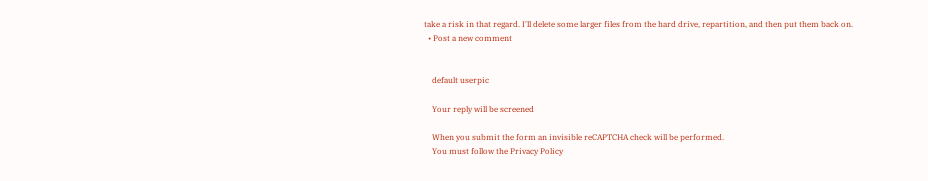take a risk in that regard. I'll delete some larger files from the hard drive, repartition, and then put them back on.
  • Post a new comment


    default userpic

    Your reply will be screened

    When you submit the form an invisible reCAPTCHA check will be performed.
    You must follow the Privacy Policy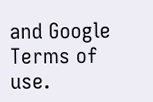and Google Terms of use.